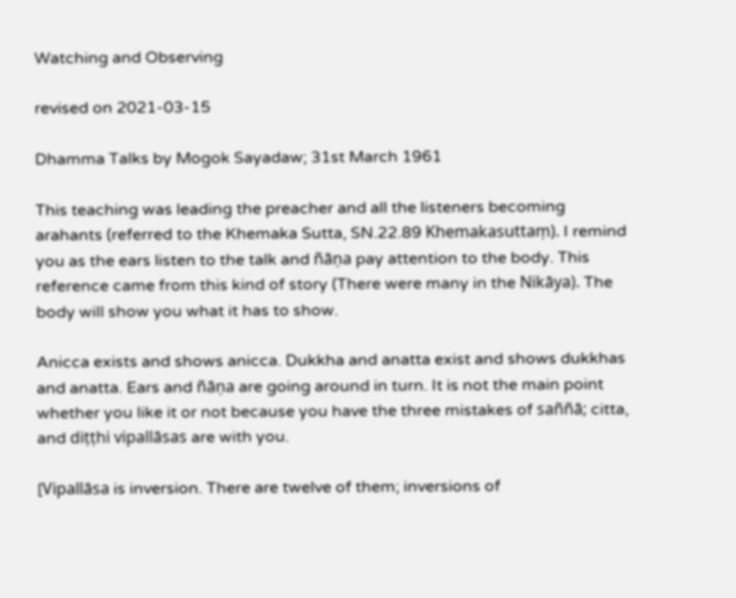Watching and Observing

revised on 2021-03-15

Dhamma Talks by Mogok Sayadaw; 31st March 1961

This teaching was leading the preacher and all the listeners becoming arahants (referred to the Khemaka Sutta, SN.22.89 Khemakasuttaṃ). I remind you as the ears listen to the talk and ñāṇa pay attention to the body. This reference came from this kind of story (There were many in the Nikāya). The body will show you what it has to show.

Anicca exists and shows anicca. Dukkha and anatta exist and shows dukkhas and anatta. Ears and ñāṇa are going around in turn. It is not the main point whether you like it or not because you have the three mistakes of saññā; citta, and diṭṭhi vipallāsas are with you.

[Vipallāsa is inversion. There are twelve of them; inversions of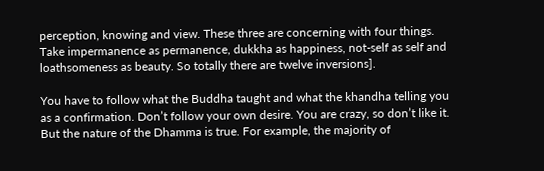perception, knowing and view. These three are concerning with four things. Take impermanence as permanence, dukkha as happiness, not-self as self and loathsomeness as beauty. So totally there are twelve inversions].

You have to follow what the Buddha taught and what the khandha telling you as a confirmation. Don’t follow your own desire. You are crazy, so don’t like it. But the nature of the Dhamma is true. For example, the majority of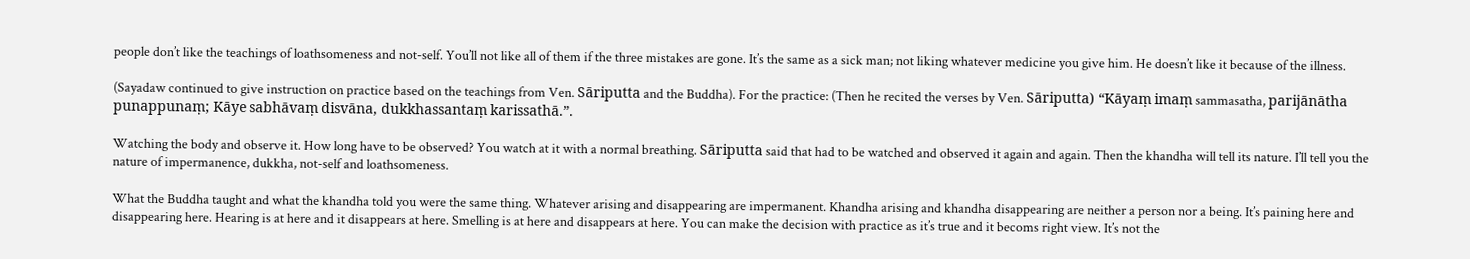people don’t like the teachings of loathsomeness and not-self. You’ll not like all of them if the three mistakes are gone. It’s the same as a sick man; not liking whatever medicine you give him. He doesn’t like it because of the illness.

(Sayadaw continued to give instruction on practice based on the teachings from Ven. Sāriputta and the Buddha). For the practice: (Then he recited the verses by Ven. Sāriputta) “Kāyaṃ imaṃ sammasatha, parijānātha punappunaṃ; Kāye sabhāvaṃ disvāna, dukkhassantaṃ karissathā.”.

Watching the body and observe it. How long have to be observed? You watch at it with a normal breathing. Sāriputta said that had to be watched and observed it again and again. Then the khandha will tell its nature. I’ll tell you the nature of impermanence, dukkha, not-self and loathsomeness.

What the Buddha taught and what the khandha told you were the same thing. Whatever arising and disappearing are impermanent. Khandha arising and khandha disappearing are neither a person nor a being. It’s paining here and disappearing here. Hearing is at here and it disappears at here. Smelling is at here and disappears at here. You can make the decision with practice as it’s true and it becoms right view. It’s not the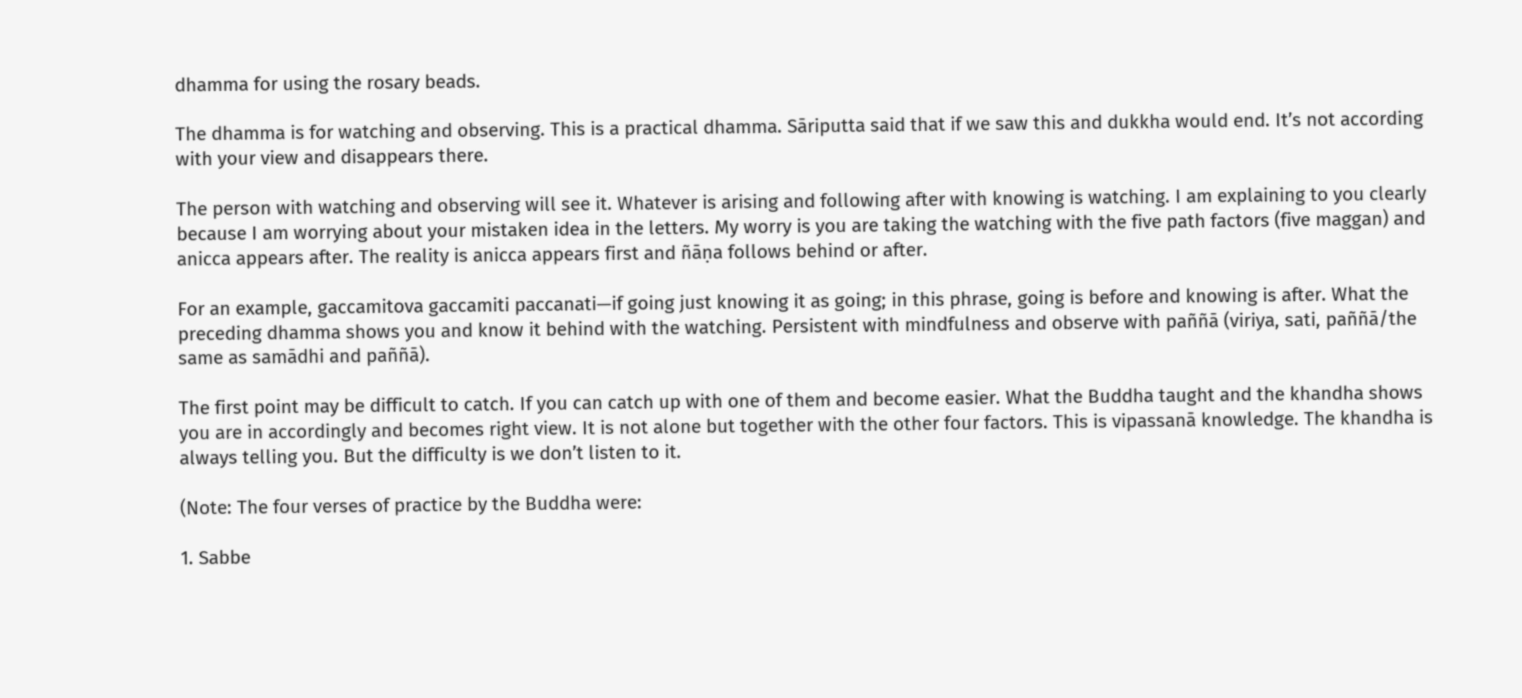dhamma for using the rosary beads.

The dhamma is for watching and observing. This is a practical dhamma. Sāriputta said that if we saw this and dukkha would end. It’s not according with your view and disappears there.

The person with watching and observing will see it. Whatever is arising and following after with knowing is watching. I am explaining to you clearly because I am worrying about your mistaken idea in the letters. My worry is you are taking the watching with the five path factors (five maggan) and anicca appears after. The reality is anicca appears first and ñāṇa follows behind or after.

For an example, gaccamitova gaccamiti paccanati—if going just knowing it as going; in this phrase, going is before and knowing is after. What the preceding dhamma shows you and know it behind with the watching. Persistent with mindfulness and observe with paññā (viriya, sati, paññā/the same as samādhi and paññā).

The first point may be difficult to catch. If you can catch up with one of them and become easier. What the Buddha taught and the khandha shows you are in accordingly and becomes right view. It is not alone but together with the other four factors. This is vipassanā knowledge. The khandha is always telling you. But the difficulty is we don’t listen to it.

(Note: The four verses of practice by the Buddha were:

1. Sabbe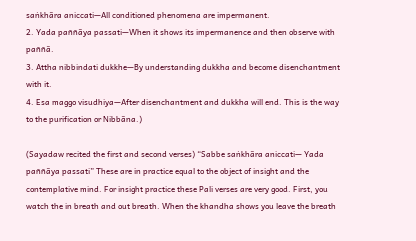saṅkhāra aniccati—All conditioned phenomena are impermanent.
2. Yada paññāya passati—When it shows its impermanence and then observe with paññā.
3. Attha nibbindati dukkhe—By understanding dukkha and become disenchantment with it.
4. Esa maggo visudhiya—After disenchantment and dukkha will end. This is the way to the purification or Nibbāna.)

(Sayadaw recited the first and second verses) “Sabbe saṅkhāra aniccati— Yada paññāya passati” These are in practice equal to the object of insight and the contemplative mind. For insight practice these Pali verses are very good. First, you watch the in breath and out breath. When the khandha shows you leave the breath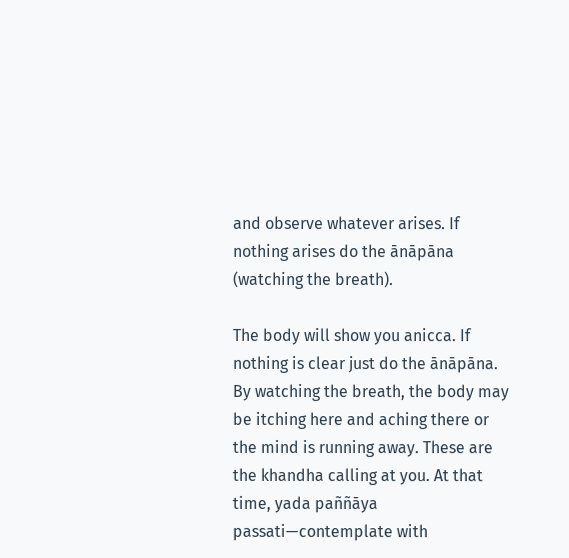and observe whatever arises. If nothing arises do the ānāpāna (watching the breath).

The body will show you anicca. If nothing is clear just do the ānāpāna. By watching the breath, the body may be itching here and aching there or the mind is running away. These are the khandha calling at you. At that time, yada paññāya passati—contemplate with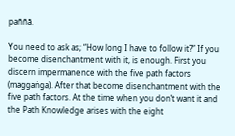paññā.

You need to ask as; “How long I have to follow it?” If you become disenchantment with it, is enough. First you discern impermanence with the five path factors (maggaṅga). After that become disenchantment with the five path factors. At the time when you don’t want it and the Path Knowledge arises with the eight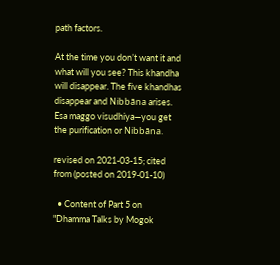path factors.

At the time you don’t want it and what will you see? This khandha will disappear. The five khandhas disappear and Nibbāna arises. Esa maggo visudhiya—you get the purification or Nibbāna.

revised on 2021-03-15; cited from (posted on 2019-01-10)

  • Content of Part 5 on "Dhamma Talks by Mogok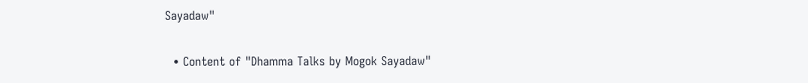Sayadaw"

  • Content of "Dhamma Talks by Mogok Sayadaw"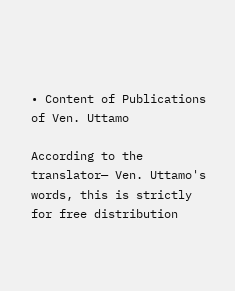• Content of Publications of Ven. Uttamo

According to the translator— Ven. Uttamo's words, this is strictly for free distribution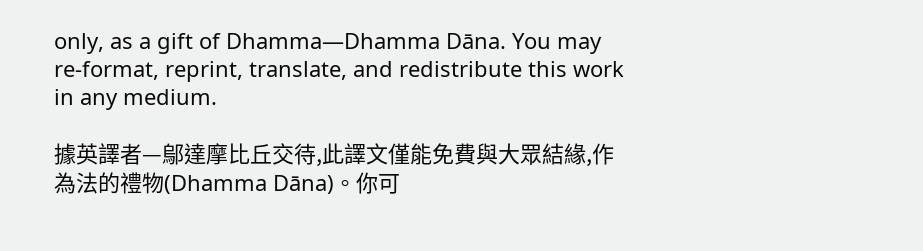only, as a gift of Dhamma—Dhamma Dāna. You may re-format, reprint, translate, and redistribute this work in any medium.

據英譯者—鄔達摩比丘交待,此譯文僅能免費與大眾結緣,作為法的禮物(Dhamma Dāna)。你可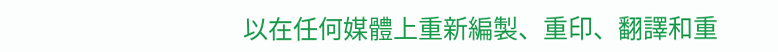以在任何媒體上重新編製、重印、翻譯和重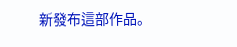新發布這部作品。